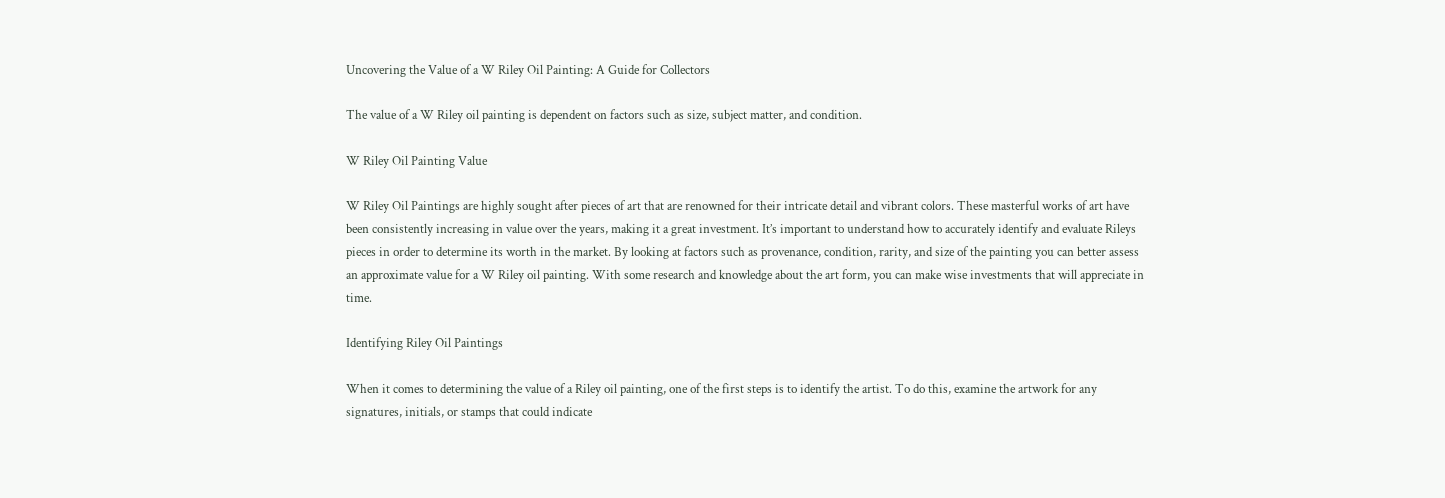Uncovering the Value of a W Riley Oil Painting: A Guide for Collectors

The value of a W Riley oil painting is dependent on factors such as size, subject matter, and condition.

W Riley Oil Painting Value

W Riley Oil Paintings are highly sought after pieces of art that are renowned for their intricate detail and vibrant colors. These masterful works of art have been consistently increasing in value over the years, making it a great investment. It’s important to understand how to accurately identify and evaluate Rileys pieces in order to determine its worth in the market. By looking at factors such as provenance, condition, rarity, and size of the painting you can better assess an approximate value for a W Riley oil painting. With some research and knowledge about the art form, you can make wise investments that will appreciate in time.

Identifying Riley Oil Paintings

When it comes to determining the value of a Riley oil painting, one of the first steps is to identify the artist. To do this, examine the artwork for any signatures, initials, or stamps that could indicate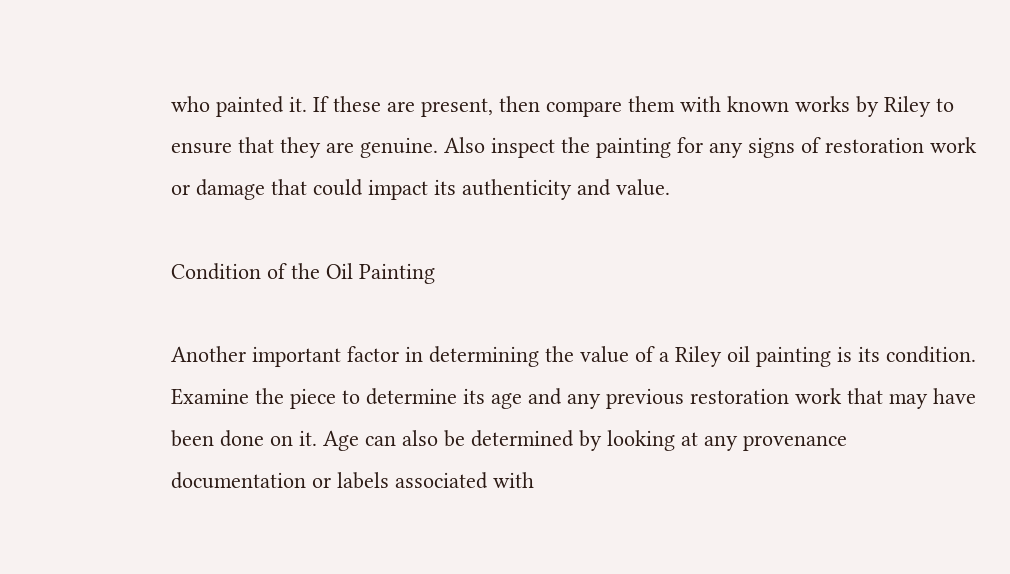who painted it. If these are present, then compare them with known works by Riley to ensure that they are genuine. Also inspect the painting for any signs of restoration work or damage that could impact its authenticity and value.

Condition of the Oil Painting

Another important factor in determining the value of a Riley oil painting is its condition. Examine the piece to determine its age and any previous restoration work that may have been done on it. Age can also be determined by looking at any provenance documentation or labels associated with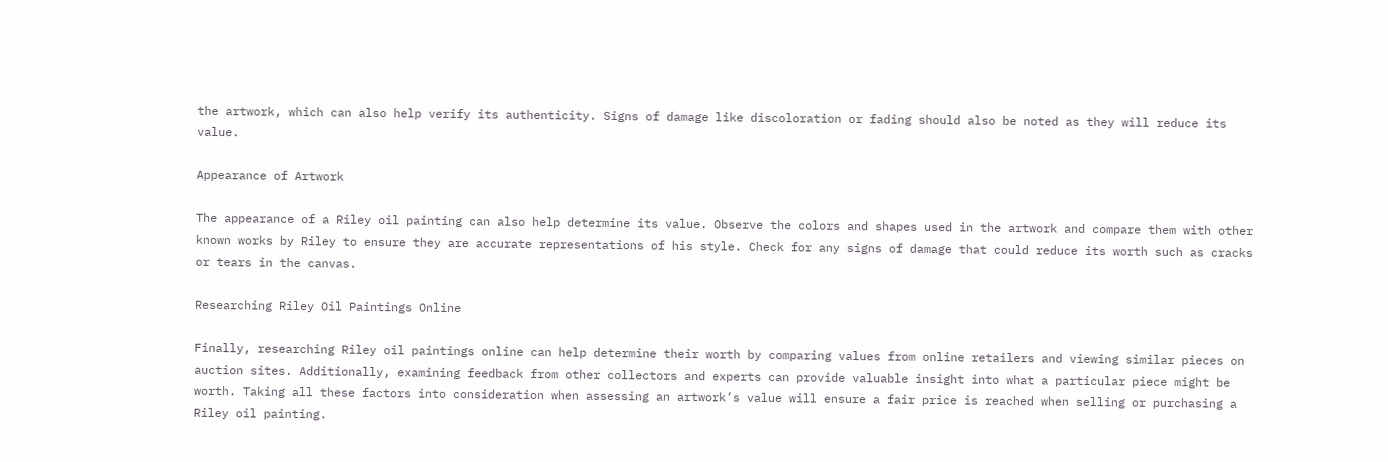the artwork, which can also help verify its authenticity. Signs of damage like discoloration or fading should also be noted as they will reduce its value.

Appearance of Artwork

The appearance of a Riley oil painting can also help determine its value. Observe the colors and shapes used in the artwork and compare them with other known works by Riley to ensure they are accurate representations of his style. Check for any signs of damage that could reduce its worth such as cracks or tears in the canvas.

Researching Riley Oil Paintings Online

Finally, researching Riley oil paintings online can help determine their worth by comparing values from online retailers and viewing similar pieces on auction sites. Additionally, examining feedback from other collectors and experts can provide valuable insight into what a particular piece might be worth. Taking all these factors into consideration when assessing an artwork’s value will ensure a fair price is reached when selling or purchasing a Riley oil painting.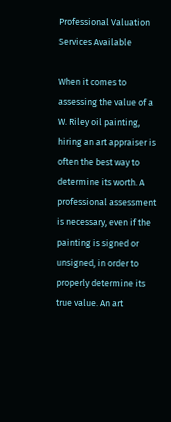Professional Valuation Services Available

When it comes to assessing the value of a W. Riley oil painting, hiring an art appraiser is often the best way to determine its worth. A professional assessment is necessary, even if the painting is signed or unsigned, in order to properly determine its true value. An art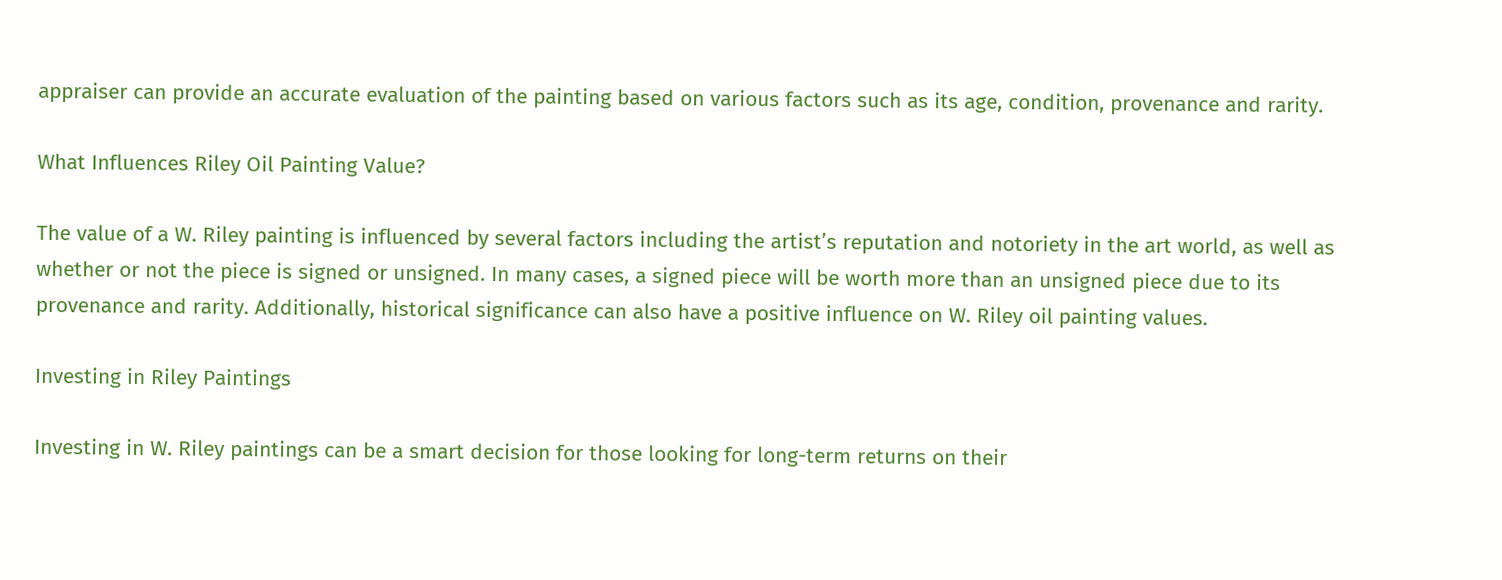appraiser can provide an accurate evaluation of the painting based on various factors such as its age, condition, provenance and rarity.

What Influences Riley Oil Painting Value?

The value of a W. Riley painting is influenced by several factors including the artist’s reputation and notoriety in the art world, as well as whether or not the piece is signed or unsigned. In many cases, a signed piece will be worth more than an unsigned piece due to its provenance and rarity. Additionally, historical significance can also have a positive influence on W. Riley oil painting values.

Investing in Riley Paintings

Investing in W. Riley paintings can be a smart decision for those looking for long-term returns on their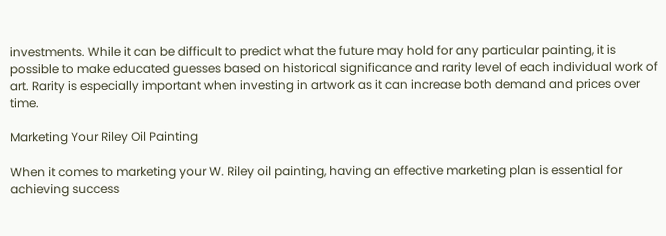investments. While it can be difficult to predict what the future may hold for any particular painting, it is possible to make educated guesses based on historical significance and rarity level of each individual work of art. Rarity is especially important when investing in artwork as it can increase both demand and prices over time.

Marketing Your Riley Oil Painting

When it comes to marketing your W. Riley oil painting, having an effective marketing plan is essential for achieving success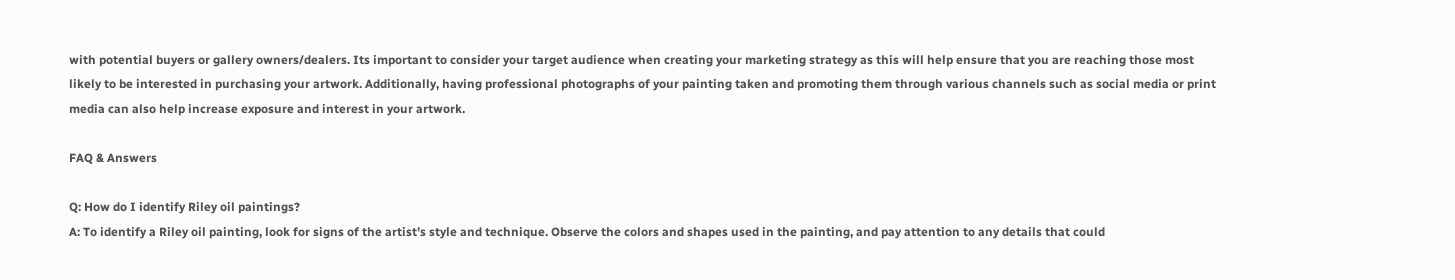with potential buyers or gallery owners/dealers. Its important to consider your target audience when creating your marketing strategy as this will help ensure that you are reaching those most likely to be interested in purchasing your artwork. Additionally, having professional photographs of your painting taken and promoting them through various channels such as social media or print media can also help increase exposure and interest in your artwork.

FAQ & Answers

Q: How do I identify Riley oil paintings?
A: To identify a Riley oil painting, look for signs of the artist’s style and technique. Observe the colors and shapes used in the painting, and pay attention to any details that could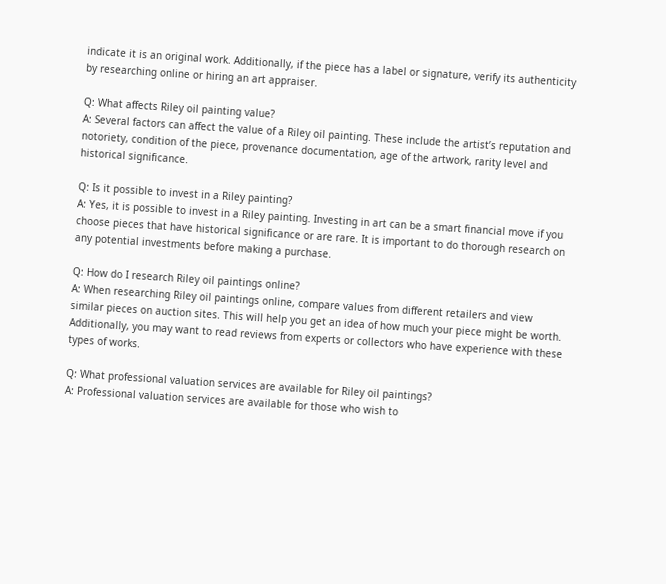indicate it is an original work. Additionally, if the piece has a label or signature, verify its authenticity by researching online or hiring an art appraiser.

Q: What affects Riley oil painting value?
A: Several factors can affect the value of a Riley oil painting. These include the artist’s reputation and notoriety, condition of the piece, provenance documentation, age of the artwork, rarity level and historical significance.

Q: Is it possible to invest in a Riley painting?
A: Yes, it is possible to invest in a Riley painting. Investing in art can be a smart financial move if you choose pieces that have historical significance or are rare. It is important to do thorough research on any potential investments before making a purchase.

Q: How do I research Riley oil paintings online?
A: When researching Riley oil paintings online, compare values from different retailers and view similar pieces on auction sites. This will help you get an idea of how much your piece might be worth. Additionally, you may want to read reviews from experts or collectors who have experience with these types of works.

Q: What professional valuation services are available for Riley oil paintings?
A: Professional valuation services are available for those who wish to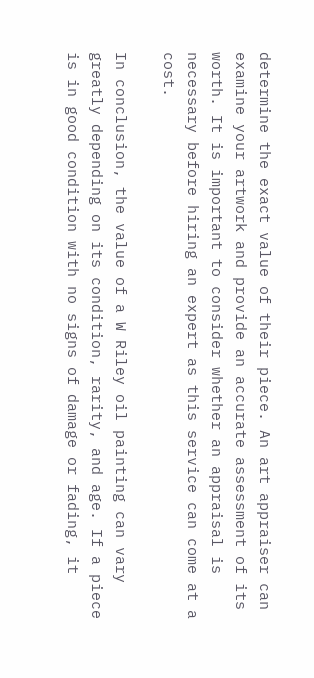determine the exact value of their piece. An art appraiser can examine your artwork and provide an accurate assessment of its worth. It is important to consider whether an appraisal is necessary before hiring an expert as this service can come at a cost.

In conclusion, the value of a W Riley oil painting can vary greatly depending on its condition, rarity, and age. If a piece is in good condition with no signs of damage or fading, it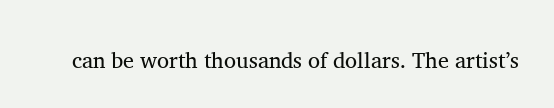can be worth thousands of dollars. The artist’s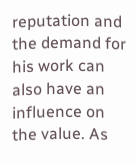reputation and the demand for his work can also have an influence on the value. As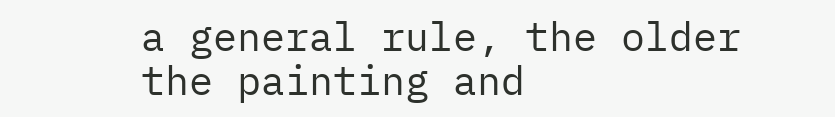a general rule, the older the painting and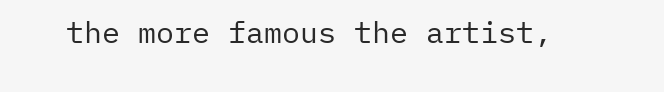the more famous the artist,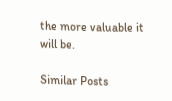the more valuable it will be.

Similar Posts